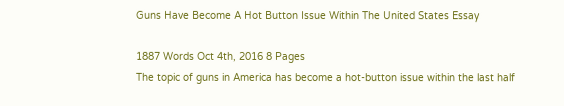Guns Have Become A Hot Button Issue Within The United States Essay

1887 Words Oct 4th, 2016 8 Pages
The topic of guns in America has become a hot-button issue within the last half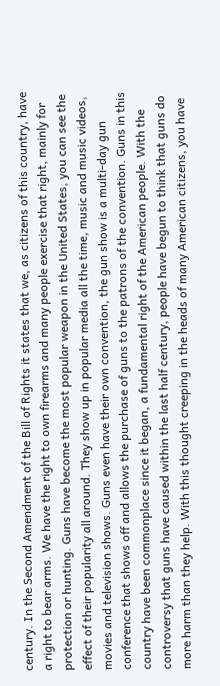century. In the Second Amendment of the Bill of Rights it states that we, as citizens of this country, have a right to bear arms. We have the right to own firearms and many people exercise that right, mainly for protection or hunting. Guns have become the most popular weapon in the United States, you can see the effect of their popularity all around. They show up in popular media all the time, music and music videos, movies and television shows. Guns even have their own convention, the gun show is a multi-day gun conference that shows off and allows the purchase of guns to the patrons of the convention. Guns in this country have been commonplace since it began, a fundamental right of the American people. With the controversy that guns have caused within the last half century, people have begun to think that guns do more harm than they help. With this thought creeping in the heads of many American citizens, you have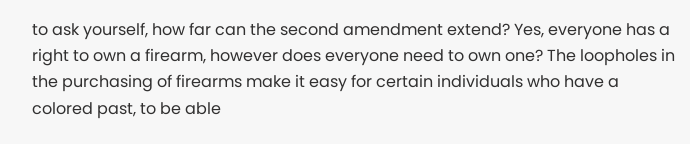to ask yourself, how far can the second amendment extend? Yes, everyone has a right to own a firearm, however does everyone need to own one? The loopholes in the purchasing of firearms make it easy for certain individuals who have a colored past, to be able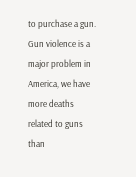to purchase a gun. Gun violence is a major problem in America, we have more deaths related to guns than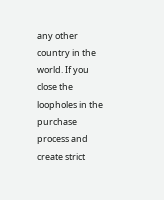any other country in the world. If you close the loopholes in the purchase process and create strict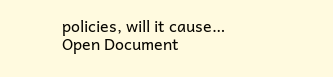policies, will it cause…
Open Document